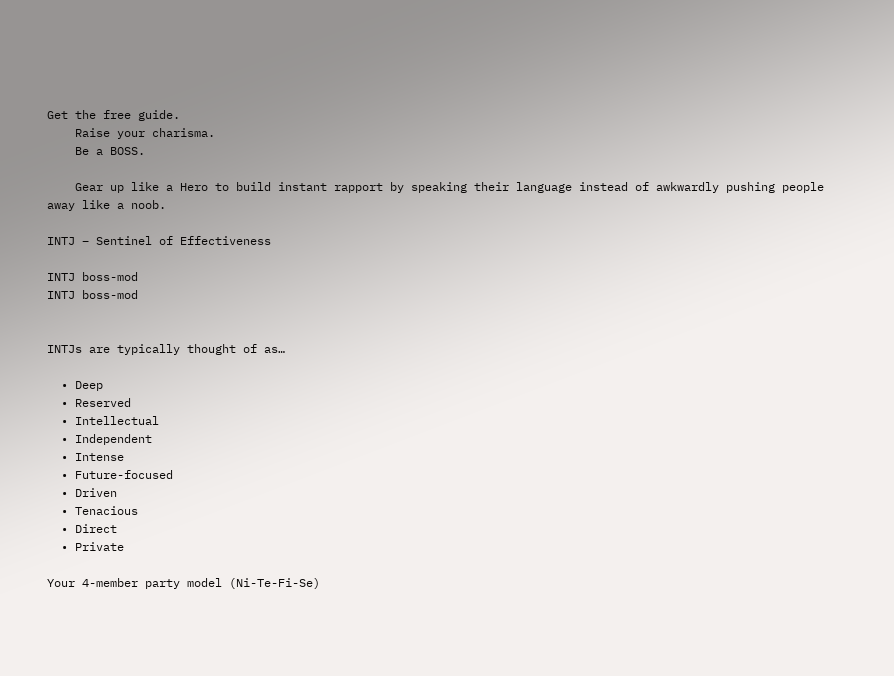Get the free guide.
    Raise your charisma.
    Be a BOSS.

    Gear up like a Hero to build instant rapport by speaking their language instead of awkwardly pushing people away like a noob.

INTJ – Sentinel of Effectiveness

INTJ boss-mod
INTJ boss-mod


INTJs are typically thought of as…

  • Deep
  • Reserved
  • Intellectual
  • Independent
  • Intense
  • Future-focused
  • Driven
  • Tenacious
  • Direct
  • Private

Your 4-member party model (Ni-Te-Fi-Se)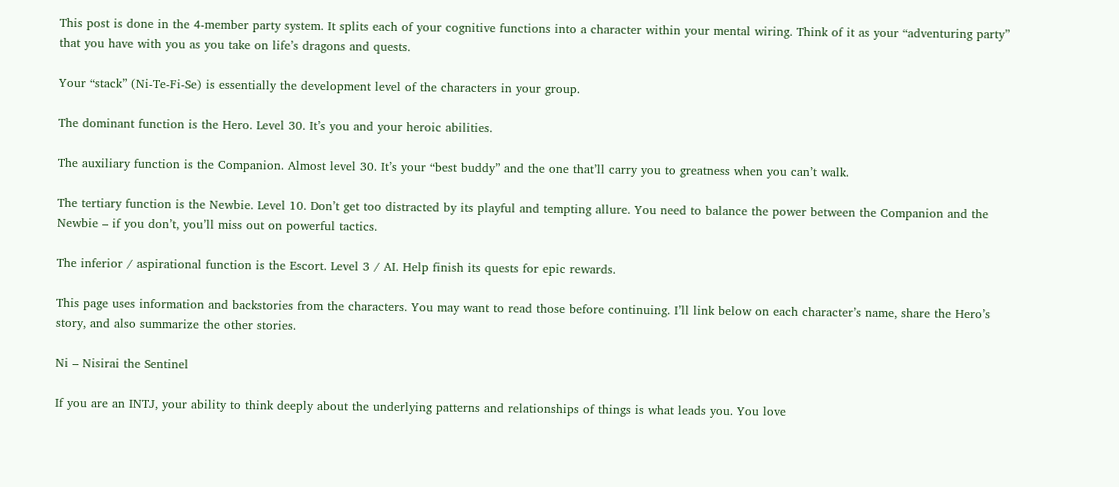This post is done in the 4-member party system. It splits each of your cognitive functions into a character within your mental wiring. Think of it as your “adventuring party” that you have with you as you take on life’s dragons and quests.

Your “stack” (Ni-Te-Fi-Se) is essentially the development level of the characters in your group.

The dominant function is the Hero. Level 30. It’s you and your heroic abilities.

The auxiliary function is the Companion. Almost level 30. It’s your “best buddy” and the one that’ll carry you to greatness when you can’t walk.

The tertiary function is the Newbie. Level 10. Don’t get too distracted by its playful and tempting allure. You need to balance the power between the Companion and the Newbie – if you don’t, you’ll miss out on powerful tactics.

The inferior / aspirational function is the Escort. Level 3 / AI. Help finish its quests for epic rewards.

This page uses information and backstories from the characters. You may want to read those before continuing. I’ll link below on each character’s name, share the Hero’s story, and also summarize the other stories.

Ni – Nisirai the Sentinel

If you are an INTJ, your ability to think deeply about the underlying patterns and relationships of things is what leads you. You love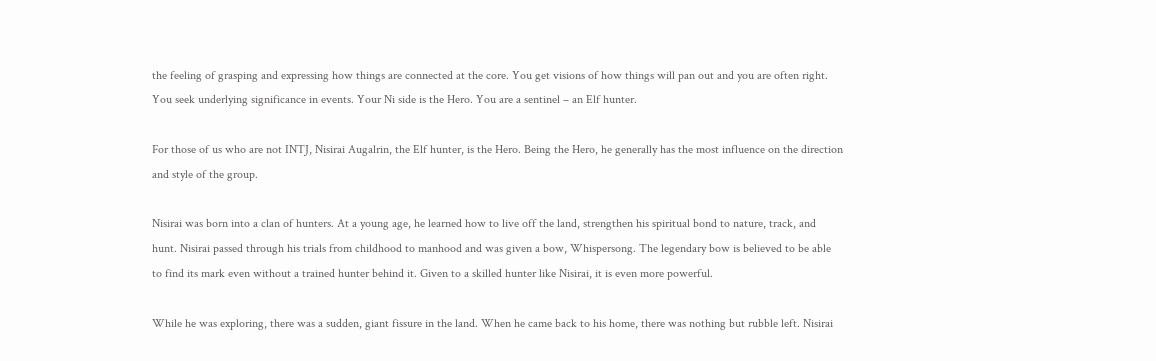the feeling of grasping and expressing how things are connected at the core. You get visions of how things will pan out and you are often right. You seek underlying significance in events. Your Ni side is the Hero. You are a sentinel – an Elf hunter.

For those of us who are not INTJ, Nisirai Augalrin, the Elf hunter, is the Hero. Being the Hero, he generally has the most influence on the direction and style of the group.

Nisirai was born into a clan of hunters. At a young age, he learned how to live off the land, strengthen his spiritual bond to nature, track, and hunt. Nisirai passed through his trials from childhood to manhood and was given a bow, Whispersong. The legendary bow is believed to be able to find its mark even without a trained hunter behind it. Given to a skilled hunter like Nisirai, it is even more powerful.

While he was exploring, there was a sudden, giant fissure in the land. When he came back to his home, there was nothing but rubble left. Nisirai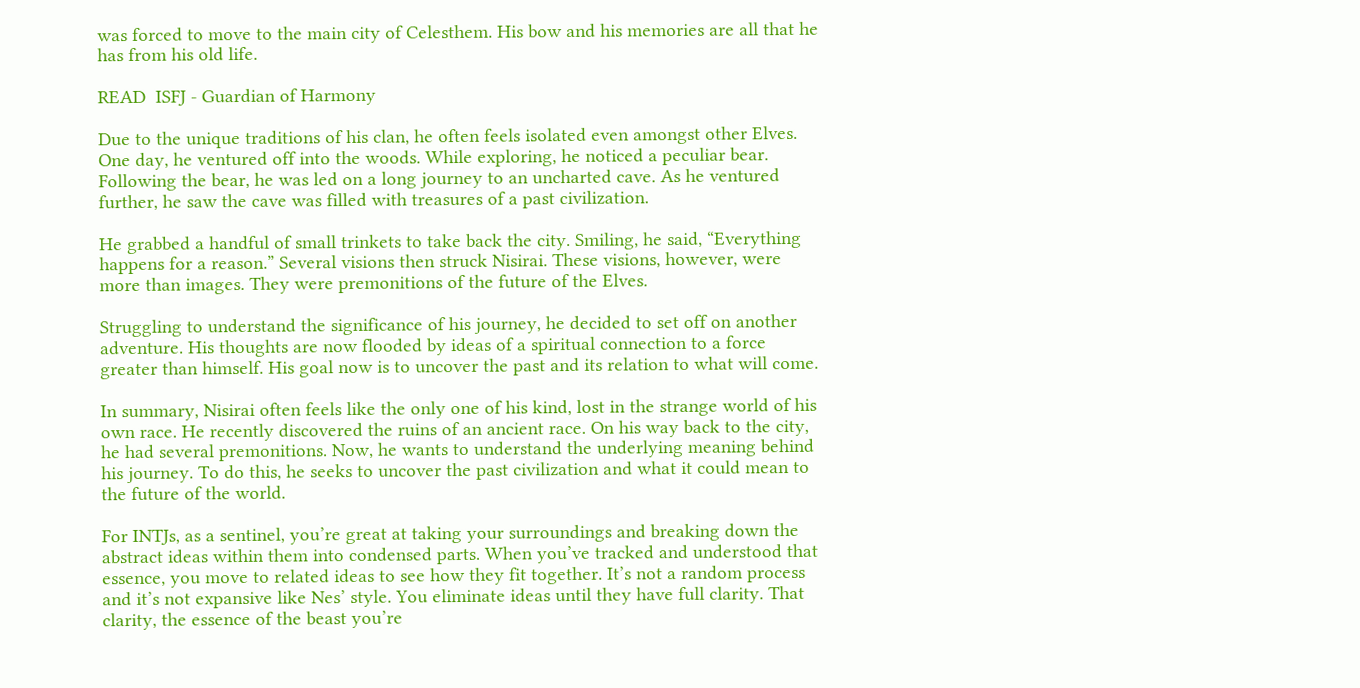was forced to move to the main city of Celesthem. His bow and his memories are all that he has from his old life.

READ  ISFJ - Guardian of Harmony

Due to the unique traditions of his clan, he often feels isolated even amongst other Elves. One day, he ventured off into the woods. While exploring, he noticed a peculiar bear. Following the bear, he was led on a long journey to an uncharted cave. As he ventured further, he saw the cave was filled with treasures of a past civilization.

He grabbed a handful of small trinkets to take back the city. Smiling, he said, “Everything happens for a reason.” Several visions then struck Nisirai. These visions, however, were more than images. They were premonitions of the future of the Elves.

Struggling to understand the significance of his journey, he decided to set off on another adventure. His thoughts are now flooded by ideas of a spiritual connection to a force greater than himself. His goal now is to uncover the past and its relation to what will come.

In summary, Nisirai often feels like the only one of his kind, lost in the strange world of his own race. He recently discovered the ruins of an ancient race. On his way back to the city, he had several premonitions. Now, he wants to understand the underlying meaning behind his journey. To do this, he seeks to uncover the past civilization and what it could mean to the future of the world.

For INTJs, as a sentinel, you’re great at taking your surroundings and breaking down the abstract ideas within them into condensed parts. When you’ve tracked and understood that essence, you move to related ideas to see how they fit together. It’s not a random process and it’s not expansive like Nes’ style. You eliminate ideas until they have full clarity. That clarity, the essence of the beast you’re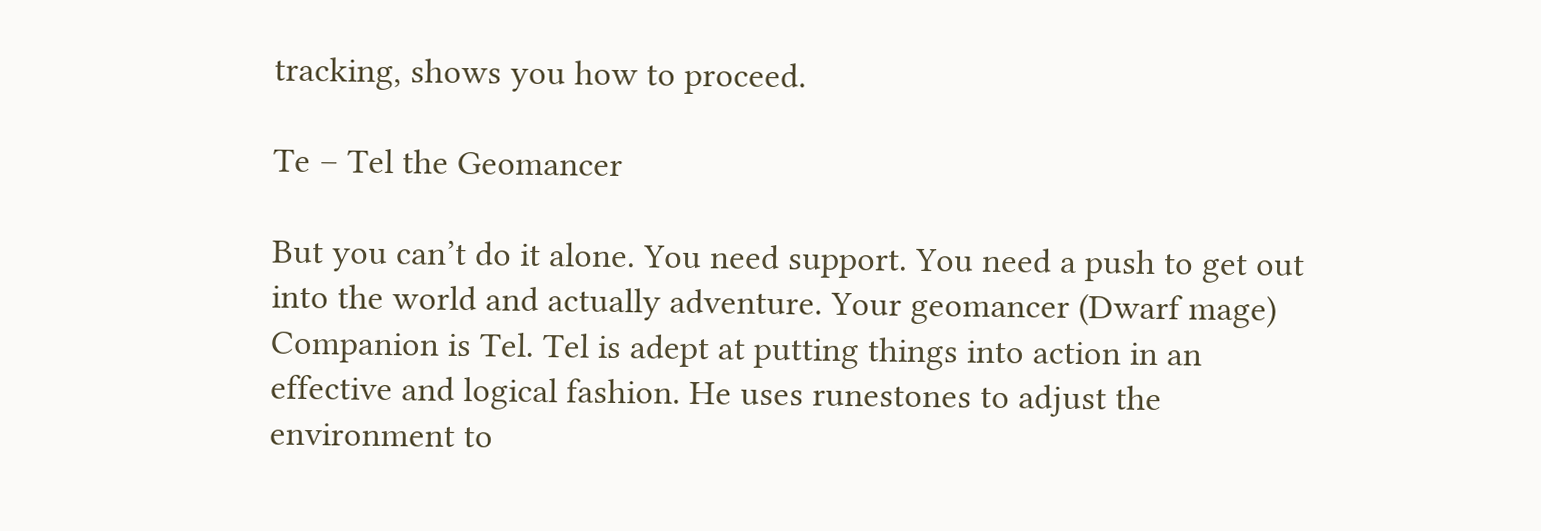tracking, shows you how to proceed.

Te – Tel the Geomancer

But you can’t do it alone. You need support. You need a push to get out into the world and actually adventure. Your geomancer (Dwarf mage) Companion is Tel. Tel is adept at putting things into action in an effective and logical fashion. He uses runestones to adjust the environment to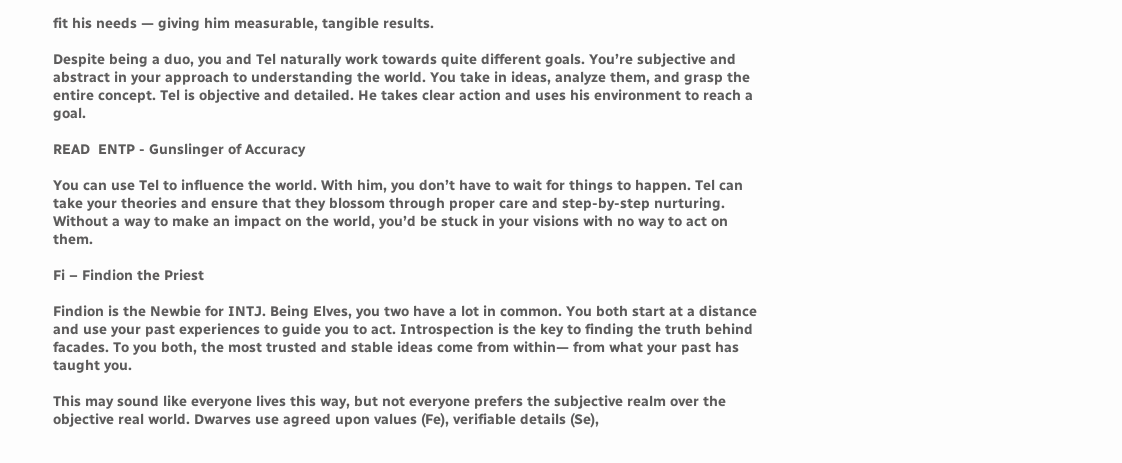fit his needs — giving him measurable, tangible results.

Despite being a duo, you and Tel naturally work towards quite different goals. You’re subjective and abstract in your approach to understanding the world. You take in ideas, analyze them, and grasp the entire concept. Tel is objective and detailed. He takes clear action and uses his environment to reach a goal.

READ  ENTP - Gunslinger of Accuracy

You can use Tel to influence the world. With him, you don’t have to wait for things to happen. Tel can take your theories and ensure that they blossom through proper care and step-by-step nurturing. Without a way to make an impact on the world, you’d be stuck in your visions with no way to act on them.

Fi – Findion the Priest

Findion is the Newbie for INTJ. Being Elves, you two have a lot in common. You both start at a distance and use your past experiences to guide you to act. Introspection is the key to finding the truth behind facades. To you both, the most trusted and stable ideas come from within— from what your past has taught you.

This may sound like everyone lives this way, but not everyone prefers the subjective realm over the objective real world. Dwarves use agreed upon values (Fe), verifiable details (Se),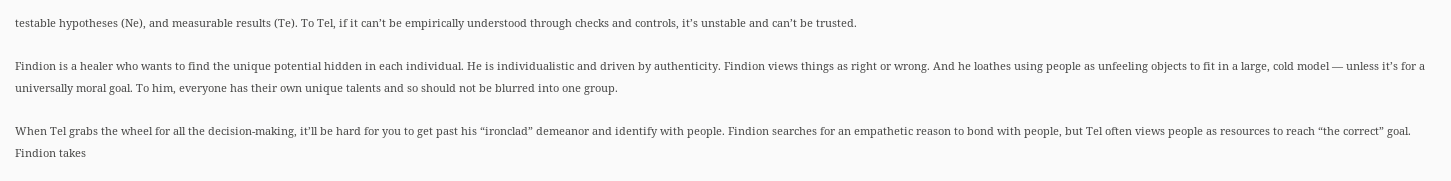testable hypotheses (Ne), and measurable results (Te). To Tel, if it can’t be empirically understood through checks and controls, it’s unstable and can’t be trusted.

Findion is a healer who wants to find the unique potential hidden in each individual. He is individualistic and driven by authenticity. Findion views things as right or wrong. And he loathes using people as unfeeling objects to fit in a large, cold model — unless it’s for a universally moral goal. To him, everyone has their own unique talents and so should not be blurred into one group.

When Tel grabs the wheel for all the decision-making, it’ll be hard for you to get past his “ironclad” demeanor and identify with people. Findion searches for an empathetic reason to bond with people, but Tel often views people as resources to reach “the correct” goal. Findion takes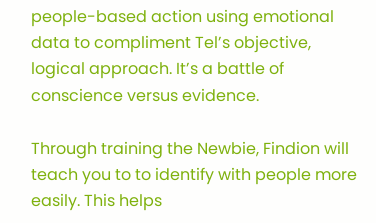people-based action using emotional data to compliment Tel’s objective, logical approach. It’s a battle of conscience versus evidence.

Through training the Newbie, Findion will teach you to to identify with people more easily. This helps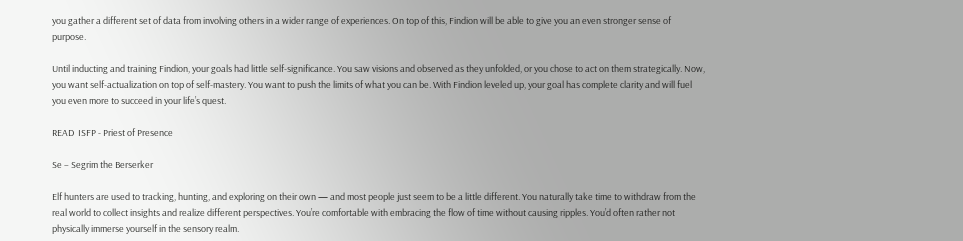you gather a different set of data from involving others in a wider range of experiences. On top of this, Findion will be able to give you an even stronger sense of purpose.

Until inducting and training Findion, your goals had little self-significance. You saw visions and observed as they unfolded, or you chose to act on them strategically. Now, you want self-actualization on top of self-mastery. You want to push the limits of what you can be. With Findion leveled up, your goal has complete clarity and will fuel you even more to succeed in your life’s quest.

READ  ISFP - Priest of Presence

Se – Segrim the Berserker

Elf hunters are used to tracking, hunting, and exploring on their own — and most people just seem to be a little different. You naturally take time to withdraw from the real world to collect insights and realize different perspectives. You’re comfortable with embracing the flow of time without causing ripples. You’d often rather not physically immerse yourself in the sensory realm.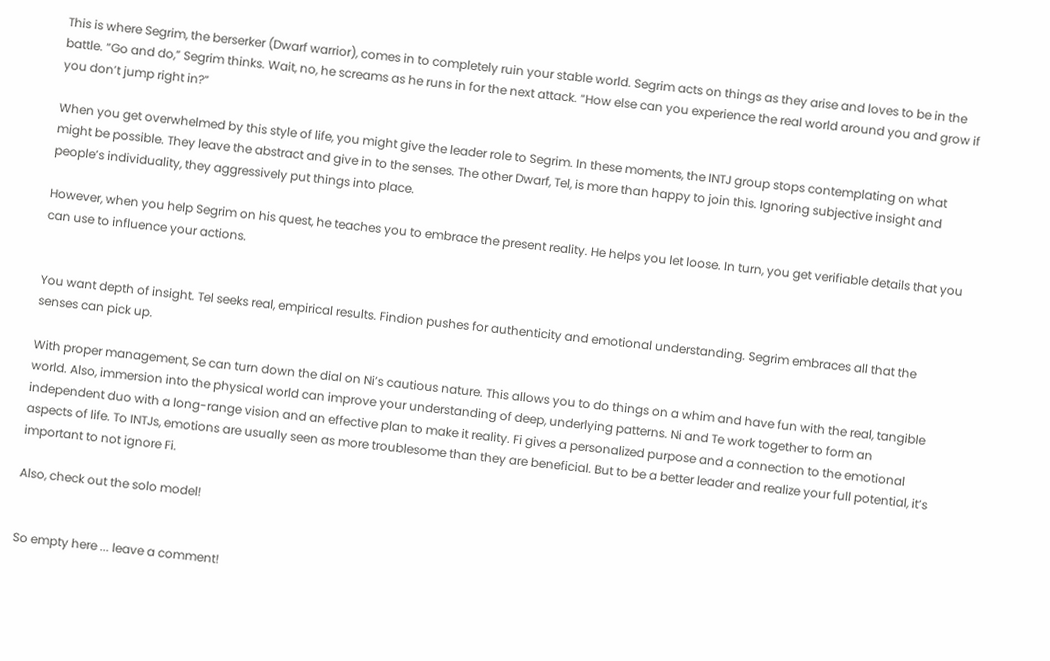This is where Segrim, the berserker (Dwarf warrior), comes in to completely ruin your stable world. Segrim acts on things as they arise and loves to be in the battle. “Go and do,” Segrim thinks. Wait, no, he screams as he runs in for the next attack. “How else can you experience the real world around you and grow if you don’t jump right in?”

When you get overwhelmed by this style of life, you might give the leader role to Segrim. In these moments, the INTJ group stops contemplating on what might be possible. They leave the abstract and give in to the senses. The other Dwarf, Tel, is more than happy to join this. Ignoring subjective insight and people’s individuality, they aggressively put things into place.

However, when you help Segrim on his quest, he teaches you to embrace the present reality. He helps you let loose. In turn, you get verifiable details that you can use to influence your actions.


You want depth of insight. Tel seeks real, empirical results. Findion pushes for authenticity and emotional understanding. Segrim embraces all that the senses can pick up.

With proper management, Se can turn down the dial on Ni’s cautious nature. This allows you to do things on a whim and have fun with the real, tangible world. Also, immersion into the physical world can improve your understanding of deep, underlying patterns. Ni and Te work together to form an independent duo with a long-range vision and an effective plan to make it reality. Fi gives a personalized purpose and a connection to the emotional aspects of life. To INTJs, emotions are usually seen as more troublesome than they are beneficial. But to be a better leader and realize your full potential, it’s important to not ignore Fi.

Also, check out the solo model!


So empty here ... leave a comment!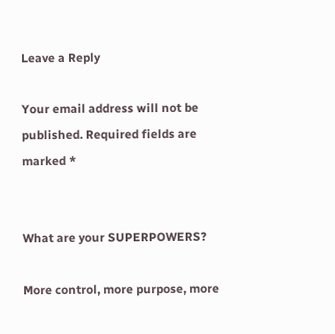Leave a Reply

Your email address will not be published. Required fields are marked *


What are your SUPERPOWERS?

More control, more purpose, more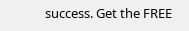success. Get the FREE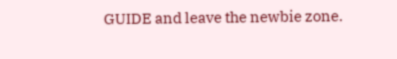GUIDE and leave the newbie zone.